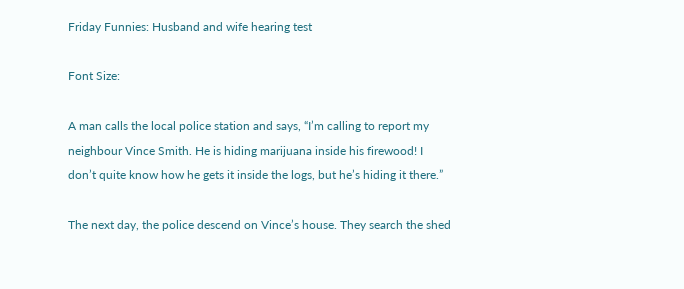Friday Funnies: Husband and wife hearing test

Font Size:

A man calls the local police station and says, “I’m calling to report my neighbour Vince Smith. He is hiding marijuana inside his firewood! I don’t quite know how he gets it inside the logs, but he’s hiding it there.”

The next day, the police descend on Vince’s house. They search the shed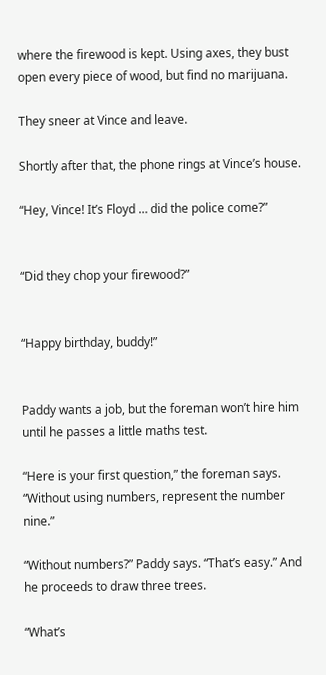where the firewood is kept. Using axes, they bust open every piece of wood, but find no marijuana.

They sneer at Vince and leave.

Shortly after that, the phone rings at Vince’s house.

“Hey, Vince! It’s Floyd … did the police come?”


“Did they chop your firewood?”


“Happy birthday, buddy!”


Paddy wants a job, but the foreman won’t hire him until he passes a little maths test.

“Here is your first question,” the foreman says. “Without using numbers, represent the number nine.”

“Without numbers?” Paddy says. “That’s easy.” And he proceeds to draw three trees.

“What’s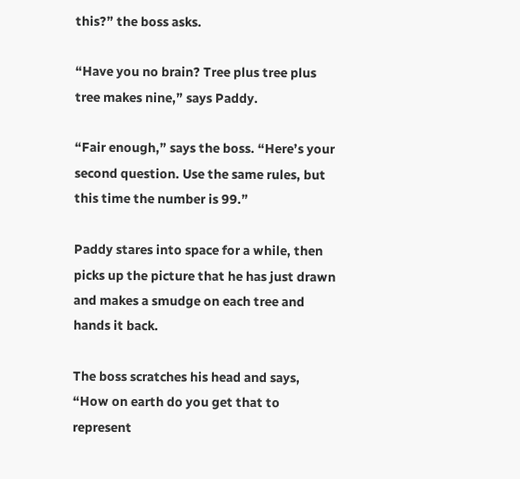this?” the boss asks.

“Have you no brain? Tree plus tree plus tree makes nine,” says Paddy.

“Fair enough,” says the boss. “Here’s your second question. Use the same rules, but this time the number is 99.”

Paddy stares into space for a while, then picks up the picture that he has just drawn and makes a smudge on each tree and hands it back.

The boss scratches his head and says, “How on earth do you get that to represent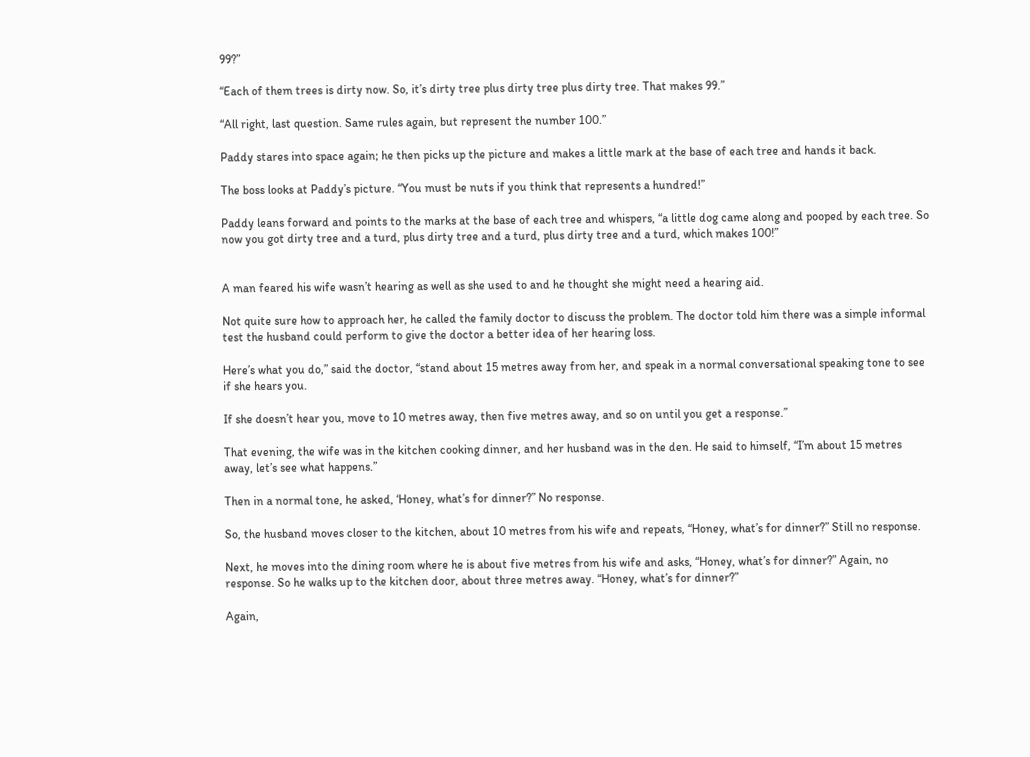99?”

“Each of them trees is dirty now. So, it’s dirty tree plus dirty tree plus dirty tree. That makes 99.”

“All right, last question. Same rules again, but represent the number 100.”

Paddy stares into space again; he then picks up the picture and makes a little mark at the base of each tree and hands it back.

The boss looks at Paddy’s picture. “You must be nuts if you think that represents a hundred!”

Paddy leans forward and points to the marks at the base of each tree and whispers, “a little dog came along and pooped by each tree. So now you got dirty tree and a turd, plus dirty tree and a turd, plus dirty tree and a turd, which makes 100!”


A man feared his wife wasn’t hearing as well as she used to and he thought she might need a hearing aid.

Not quite sure how to approach her, he called the family doctor to discuss the problem. The doctor told him there was a simple informal test the husband could perform to give the doctor a better idea of her hearing loss.

Here’s what you do,” said the doctor, “stand about 15 metres away from her, and speak in a normal conversational speaking tone to see if she hears you.

If she doesn’t hear you, move to 10 metres away, then five metres away, and so on until you get a response.”

That evening, the wife was in the kitchen cooking dinner, and her husband was in the den. He said to himself, “I’m about 15 metres away, let’s see what happens.”

Then in a normal tone, he asked, ‘Honey, what’s for dinner?” No response.

So, the husband moves closer to the kitchen, about 10 metres from his wife and repeats, “Honey, what’s for dinner?” Still no response.

Next, he moves into the dining room where he is about five metres from his wife and asks, “Honey, what’s for dinner?” Again, no response. So he walks up to the kitchen door, about three metres away. “Honey, what’s for dinner?”

Again,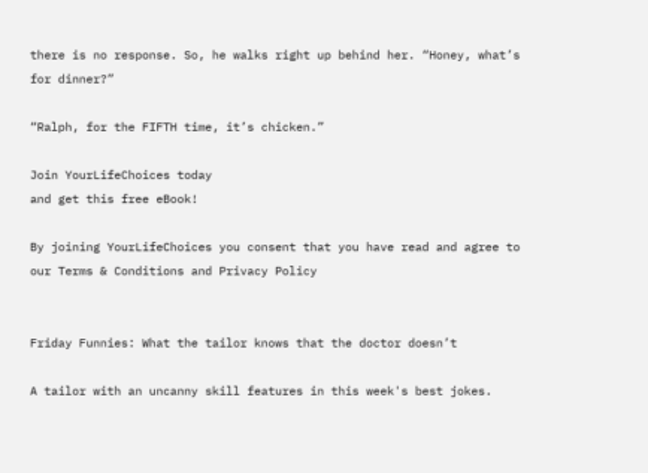there is no response. So, he walks right up behind her. “Honey, what’s for dinner?”

“Ralph, for the FIFTH time, it’s chicken.”

Join YourLifeChoices today
and get this free eBook!

By joining YourLifeChoices you consent that you have read and agree to our Terms & Conditions and Privacy Policy


Friday Funnies: What the tailor knows that the doctor doesn’t

A tailor with an uncanny skill features in this week's best jokes.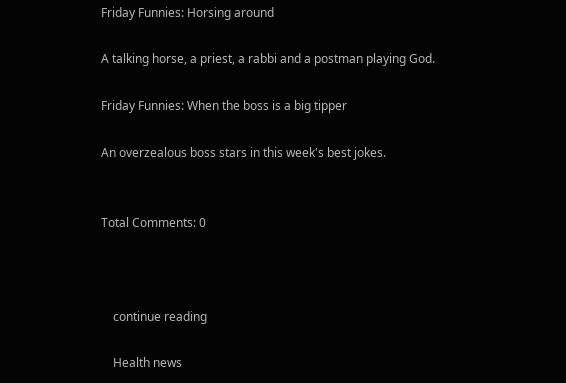Friday Funnies: Horsing around

A talking horse, a priest, a rabbi and a postman playing God.

Friday Funnies: When the boss is a big tipper

An overzealous boss stars in this week's best jokes.


Total Comments: 0



    continue reading

    Health news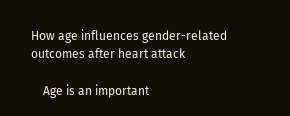How age influences gender-related outcomes after heart attack

    Age is an important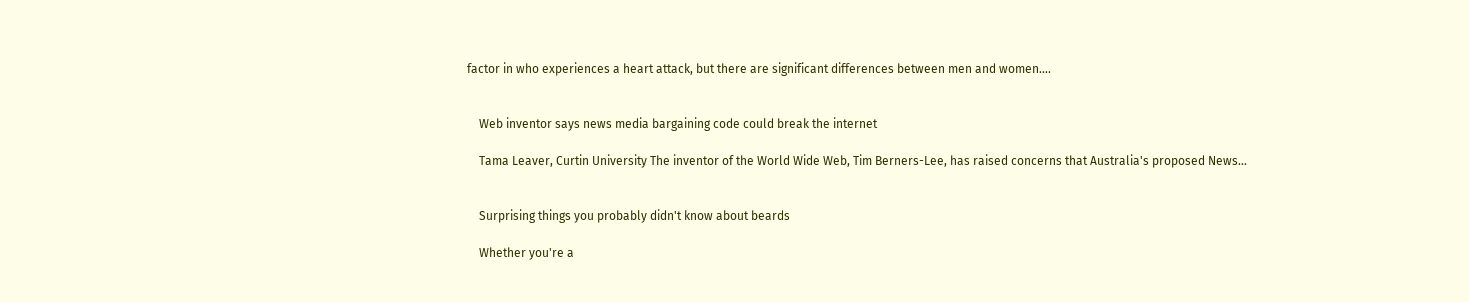factor in who experiences a heart attack, but there are significant differences between men and women....


    Web inventor says news media bargaining code could break the internet

    Tama Leaver, Curtin University The inventor of the World Wide Web, Tim Berners-Lee, has raised concerns that Australia's proposed News...


    Surprising things you probably didn't know about beards

    Whether you're a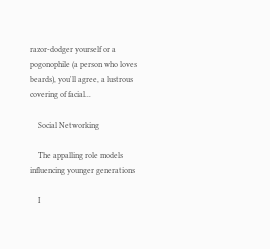razor-dodger yourself or a pogonophile (a person who loves beards), you'll agree, a lustrous covering of facial...

    Social Networking

    The appalling role models influencing younger generations

    I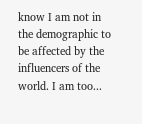know I am not in the demographic to be affected by the influencers of the world. I am too...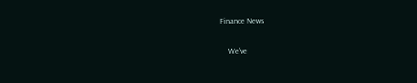Finance News

    We've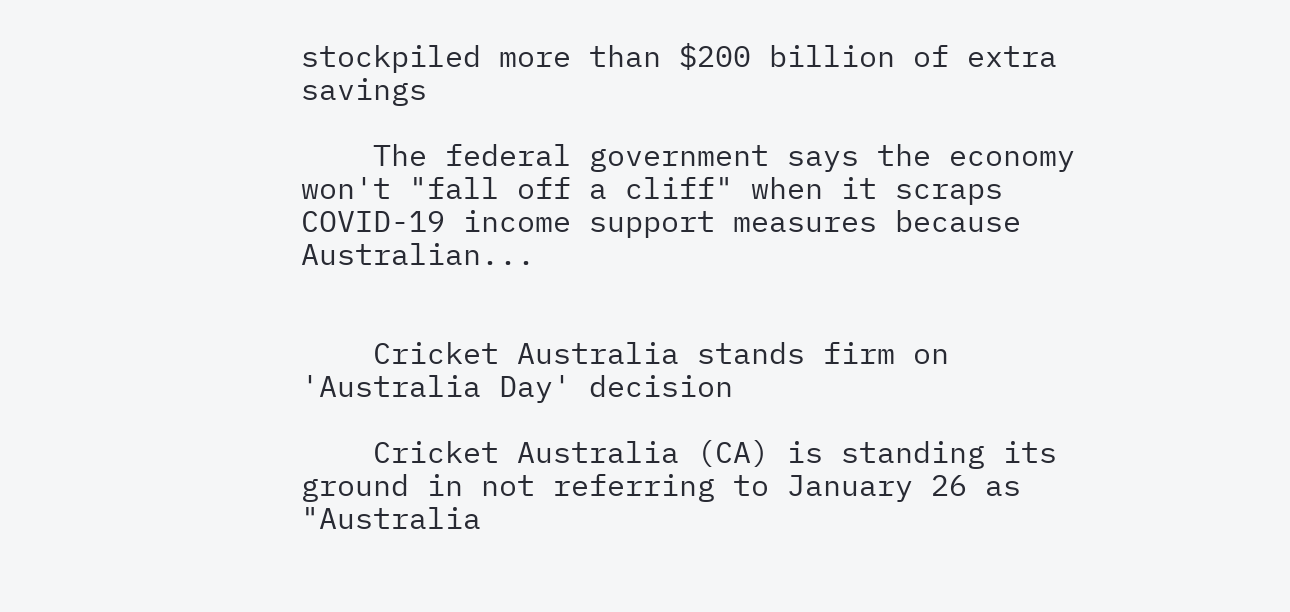stockpiled more than $200 billion of extra savings

    The federal government says the economy won't "fall off a cliff" when it scraps COVID-19 income support measures because Australian...


    Cricket Australia stands firm on 'Australia Day' decision

    Cricket Australia (CA) is standing its ground in not referring to January 26 as "Australia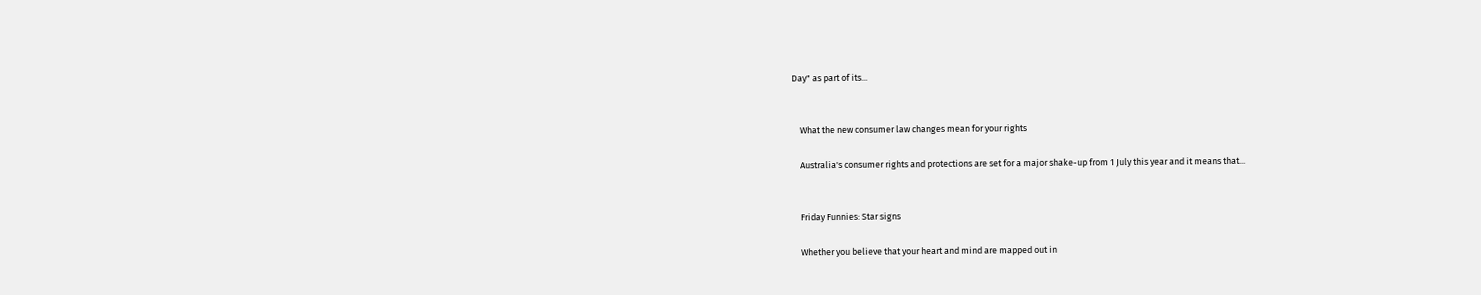Day" as part of its...


    What the new consumer law changes mean for your rights

    Australia's consumer rights and protections are set for a major shake-up from 1 July this year and it means that...


    Friday Funnies: Star signs

    Whether you believe that your heart and mind are mapped out in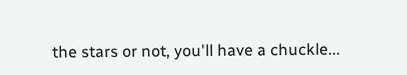the stars or not, you'll have a chuckle...